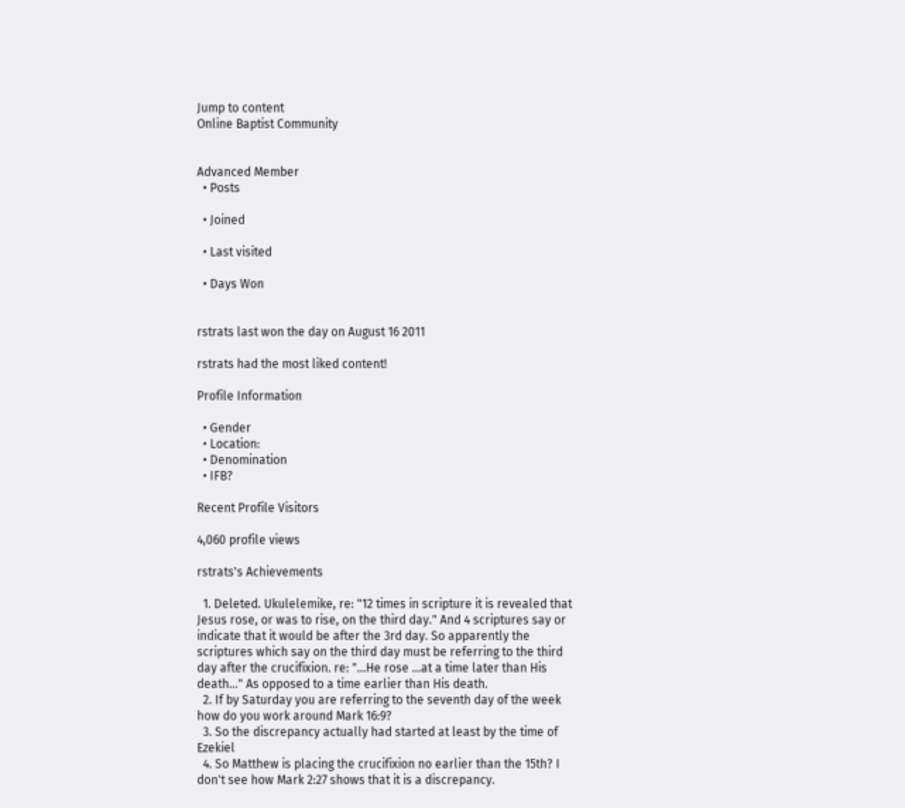Jump to content
Online Baptist Community


Advanced Member
  • Posts

  • Joined

  • Last visited

  • Days Won


rstrats last won the day on August 16 2011

rstrats had the most liked content!

Profile Information

  • Gender
  • Location:
  • Denomination
  • IFB?

Recent Profile Visitors

4,060 profile views

rstrats's Achievements

  1. Deleted. Ukulelemike, re: "12 times in scripture it is revealed that Jesus rose, or was to rise, on the third day." And 4 scriptures say or indicate that it would be after the 3rd day. So apparently the scriptures which say on the third day must be referring to the third day after the crucifixion. re: "...He rose ...at a time later than His death..." As opposed to a time earlier than His death.
  2. If by Saturday you are referring to the seventh day of the week how do you work around Mark 16:9?
  3. So the discrepancy actually had started at least by the time of Ezekiel
  4. So Matthew is placing the crucifixion no earlier than the 15th? I don't see how Mark 2:27 shows that it is a discrepancy.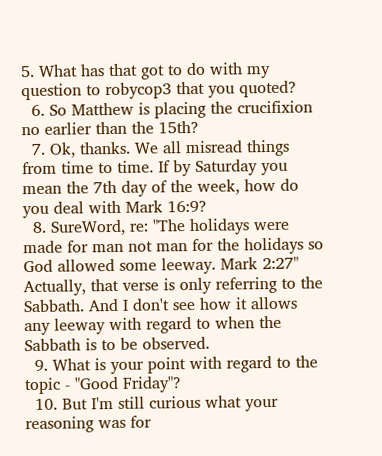5. What has that got to do with my question to robycop3 that you quoted?
  6. So Matthew is placing the crucifixion no earlier than the 15th?
  7. Ok, thanks. We all misread things from time to time. If by Saturday you mean the 7th day of the week, how do you deal with Mark 16:9?
  8. SureWord, re: "The holidays were made for man not man for the holidays so God allowed some leeway. Mark 2:27" Actually, that verse is only referring to the Sabbath. And I don't see how it allows any leeway with regard to when the Sabbath is to be observed.
  9. What is your point with regard to the topic - "Good Friday"?
  10. But I'm still curious what your reasoning was for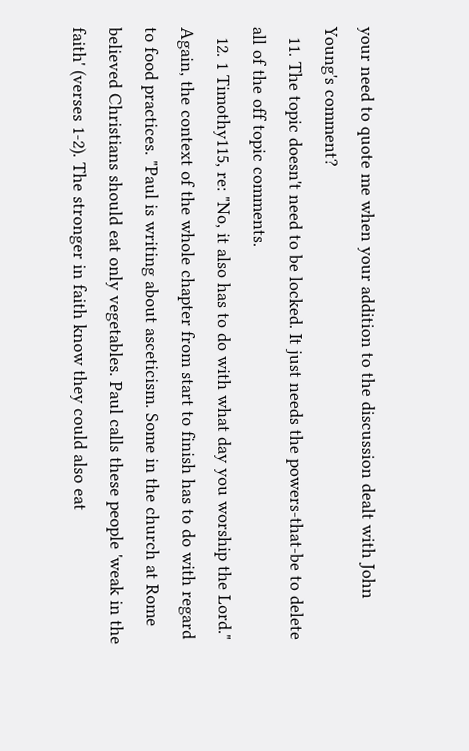your need to quote me when your addition to the discussion dealt with John Young's comment?
  11. The topic doesn't need to be locked. It just needs the powers-that-be to delete all of the off topic comments.
  12. 1 Timothy115, re: "No, it also has to do with what day you worship the Lord." Again, the context of the whole chapter from start to finish has to do with regard to food practices. "Paul is writing about asceticism. Some in the church at Rome believed Christians should eat only vegetables. Paul calls these people 'weak in the faith' (verses 1-2). The stronger in faith know they could also eat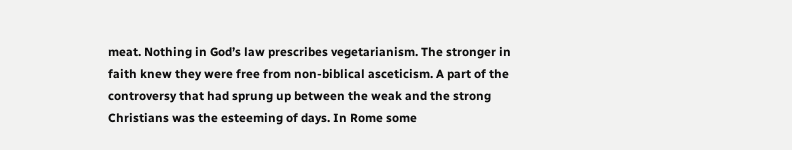meat. Nothing in God’s law prescribes vegetarianism. The stronger in faith knew they were free from non-biblical asceticism. A part of the controversy that had sprung up between the weak and the strong Christians was the esteeming of days. In Rome some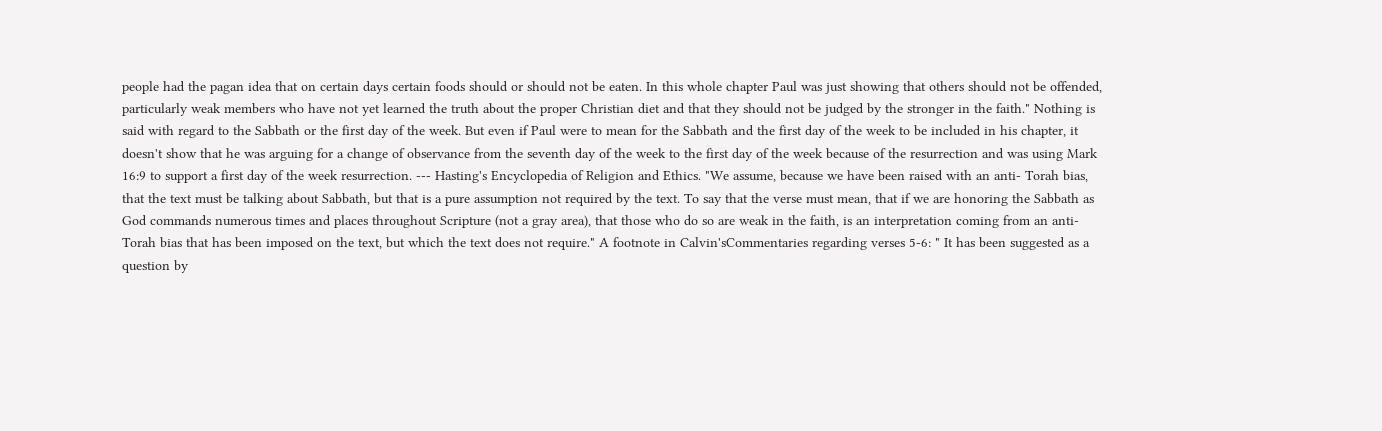people had the pagan idea that on certain days certain foods should or should not be eaten. In this whole chapter Paul was just showing that others should not be offended, particularly weak members who have not yet learned the truth about the proper Christian diet and that they should not be judged by the stronger in the faith." Nothing is said with regard to the Sabbath or the first day of the week. But even if Paul were to mean for the Sabbath and the first day of the week to be included in his chapter, it doesn't show that he was arguing for a change of observance from the seventh day of the week to the first day of the week because of the resurrection and was using Mark 16:9 to support a first day of the week resurrection. --- Hasting's Encyclopedia of Religion and Ethics. "We assume, because we have been raised with an anti- Torah bias, that the text must be talking about Sabbath, but that is a pure assumption not required by the text. To say that the verse must mean, that if we are honoring the Sabbath as God commands numerous times and places throughout Scripture (not a gray area), that those who do so are weak in the faith, is an interpretation coming from an anti- Torah bias that has been imposed on the text, but which the text does not require." A footnote in Calvin'sCommentaries regarding verses 5-6: " It has been suggested as a question by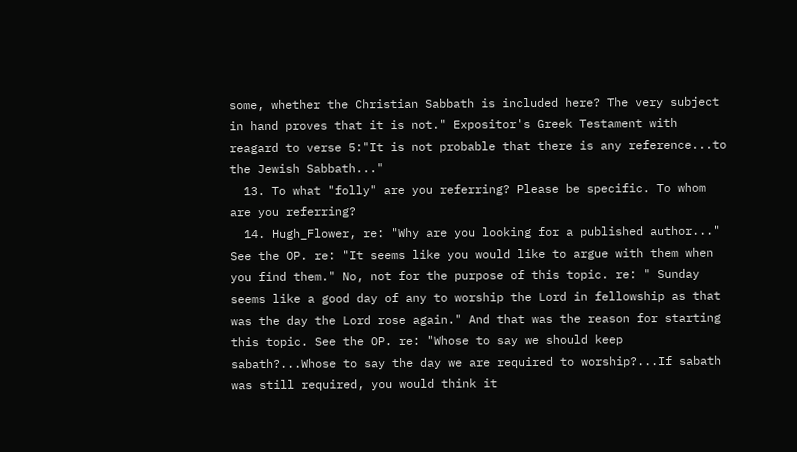some, whether the Christian Sabbath is included here? The very subject in hand proves that it is not." Expositor's Greek Testament with reagard to verse 5:"It is not probable that there is any reference...to the Jewish Sabbath..."
  13. To what "folly" are you referring? Please be specific. To whom are you referring?
  14. Hugh_Flower, re: "Why are you looking for a published author..." See the OP. re: "It seems like you would like to argue with them when you find them." No, not for the purpose of this topic. re: " Sunday seems like a good day of any to worship the Lord in fellowship as that was the day the Lord rose again." And that was the reason for starting this topic. See the OP. re: "Whose to say we should keep sabath?...Whose to say the day we are required to worship?...If sabath was still required, you would think it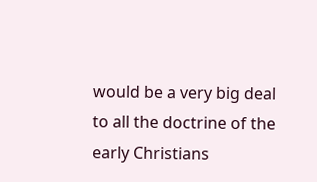would be a very big deal to all the doctrine of the early Christians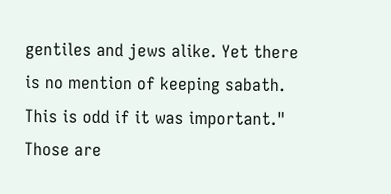gentiles and jews alike. Yet there is no mention of keeping sabath. This is odd if it was important." Those are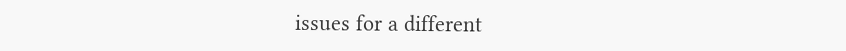issues for a different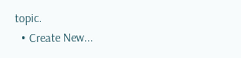topic.
  • Create New...